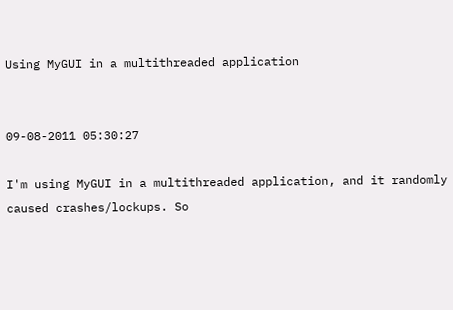Using MyGUI in a multithreaded application


09-08-2011 05:30:27

I'm using MyGUI in a multithreaded application, and it randomly caused crashes/lockups. So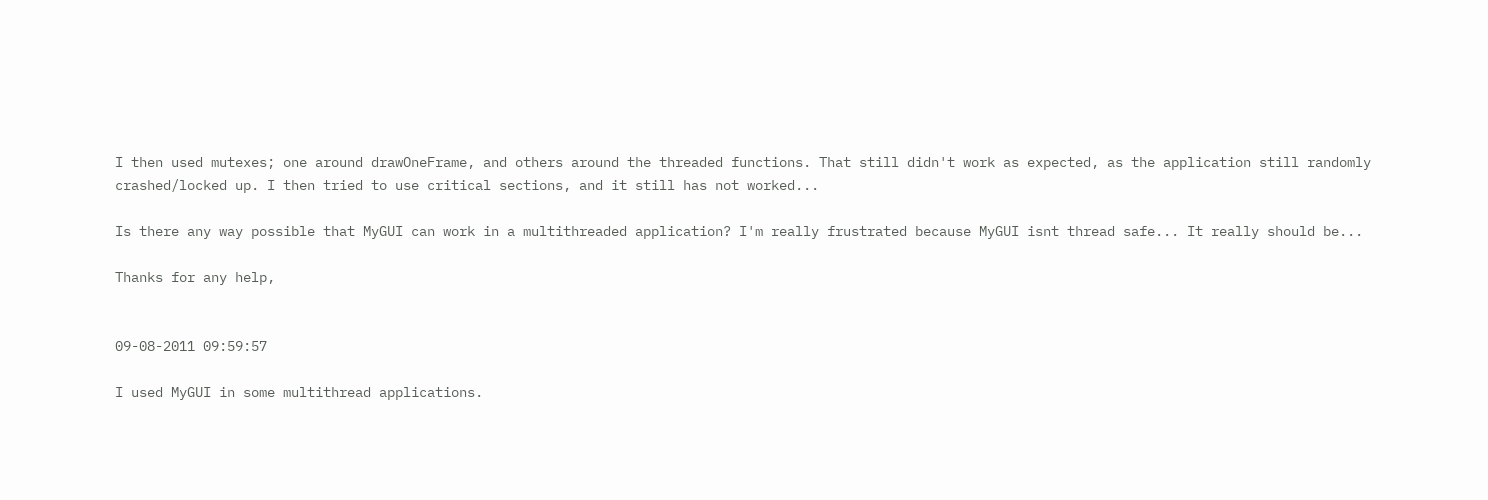I then used mutexes; one around drawOneFrame, and others around the threaded functions. That still didn't work as expected, as the application still randomly crashed/locked up. I then tried to use critical sections, and it still has not worked...

Is there any way possible that MyGUI can work in a multithreaded application? I'm really frustrated because MyGUI isnt thread safe... It really should be...

Thanks for any help,


09-08-2011 09:59:57

I used MyGUI in some multithread applications.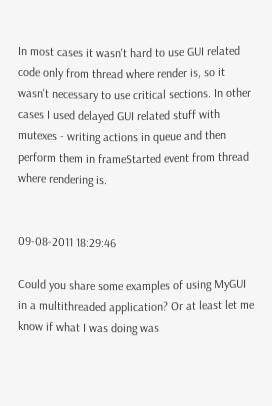In most cases it wasn't hard to use GUI related code only from thread where render is, so it wasn't necessary to use critical sections. In other cases I used delayed GUI related stuff with mutexes - writing actions in queue and then perform them in frameStarted event from thread where rendering is.


09-08-2011 18:29:46

Could you share some examples of using MyGUI in a multithreaded application? Or at least let me know if what I was doing was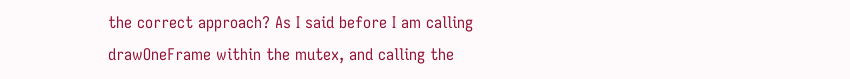the correct approach? As I said before I am calling drawOneFrame within the mutex, and calling the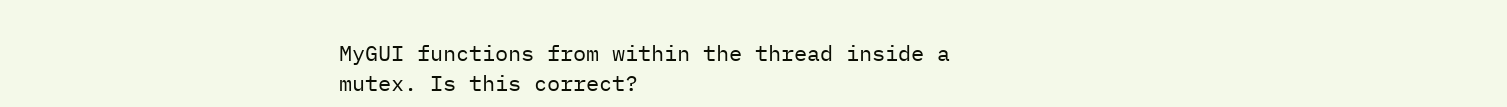MyGUI functions from within the thread inside a mutex. Is this correct?